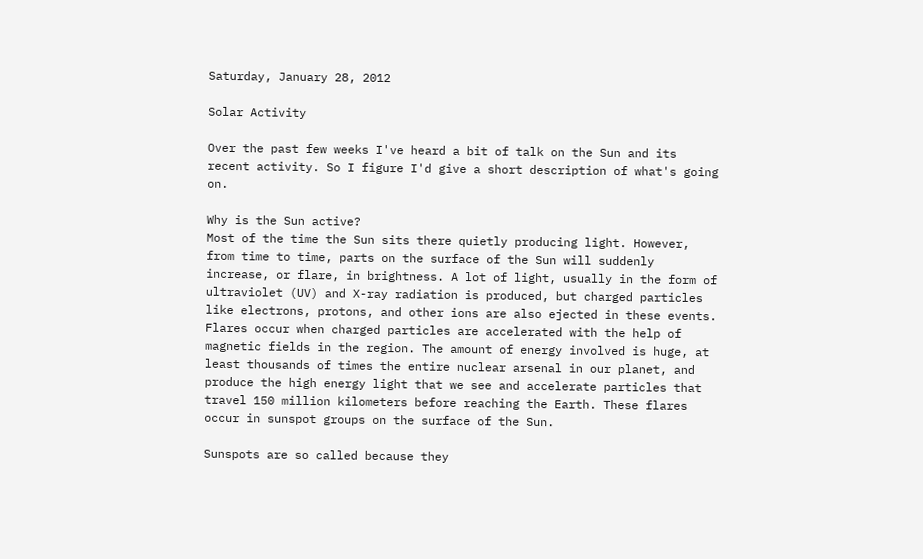Saturday, January 28, 2012

Solar Activity

Over the past few weeks I've heard a bit of talk on the Sun and its recent activity. So I figure I'd give a short description of what's going on.

Why is the Sun active?
Most of the time the Sun sits there quietly producing light. However, from time to time, parts on the surface of the Sun will suddenly increase, or flare, in brightness. A lot of light, usually in the form of ultraviolet (UV) and X-ray radiation is produced, but charged particles like electrons, protons, and other ions are also ejected in these events. Flares occur when charged particles are accelerated with the help of magnetic fields in the region. The amount of energy involved is huge, at least thousands of times the entire nuclear arsenal in our planet, and produce the high energy light that we see and accelerate particles that travel 150 million kilometers before reaching the Earth. These flares occur in sunspot groups on the surface of the Sun.

Sunspots are so called because they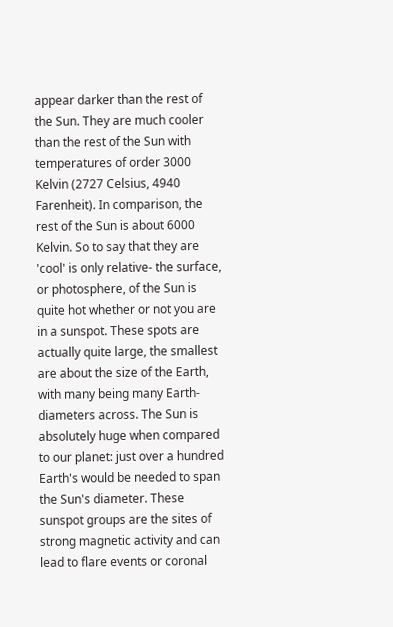appear darker than the rest of the Sun. They are much cooler than the rest of the Sun with temperatures of order 3000 Kelvin (2727 Celsius, 4940 Farenheit). In comparison, the rest of the Sun is about 6000 Kelvin. So to say that they are 'cool' is only relative- the surface, or photosphere, of the Sun is quite hot whether or not you are in a sunspot. These spots are actually quite large, the smallest are about the size of the Earth, with many being many Earth-diameters across. The Sun is absolutely huge when compared to our planet: just over a hundred Earth's would be needed to span the Sun's diameter. These sunspot groups are the sites of strong magnetic activity and can lead to flare events or coronal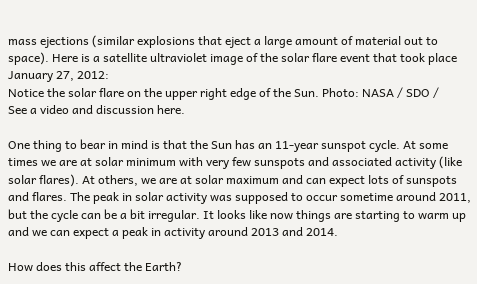mass ejections (similar explosions that eject a large amount of material out to space). Here is a satellite ultraviolet image of the solar flare event that took place January 27, 2012:
Notice the solar flare on the upper right edge of the Sun. Photo: NASA / SDO /
See a video and discussion here.

One thing to bear in mind is that the Sun has an 11-year sunspot cycle. At some times we are at solar minimum with very few sunspots and associated activity (like solar flares). At others, we are at solar maximum and can expect lots of sunspots and flares. The peak in solar activity was supposed to occur sometime around 2011, but the cycle can be a bit irregular. It looks like now things are starting to warm up and we can expect a peak in activity around 2013 and 2014.

How does this affect the Earth?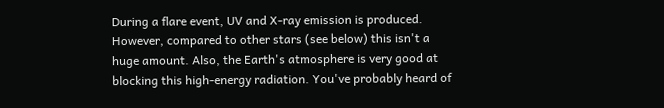During a flare event, UV and X-ray emission is produced. However, compared to other stars (see below) this isn't a huge amount. Also, the Earth's atmosphere is very good at blocking this high-energy radiation. You've probably heard of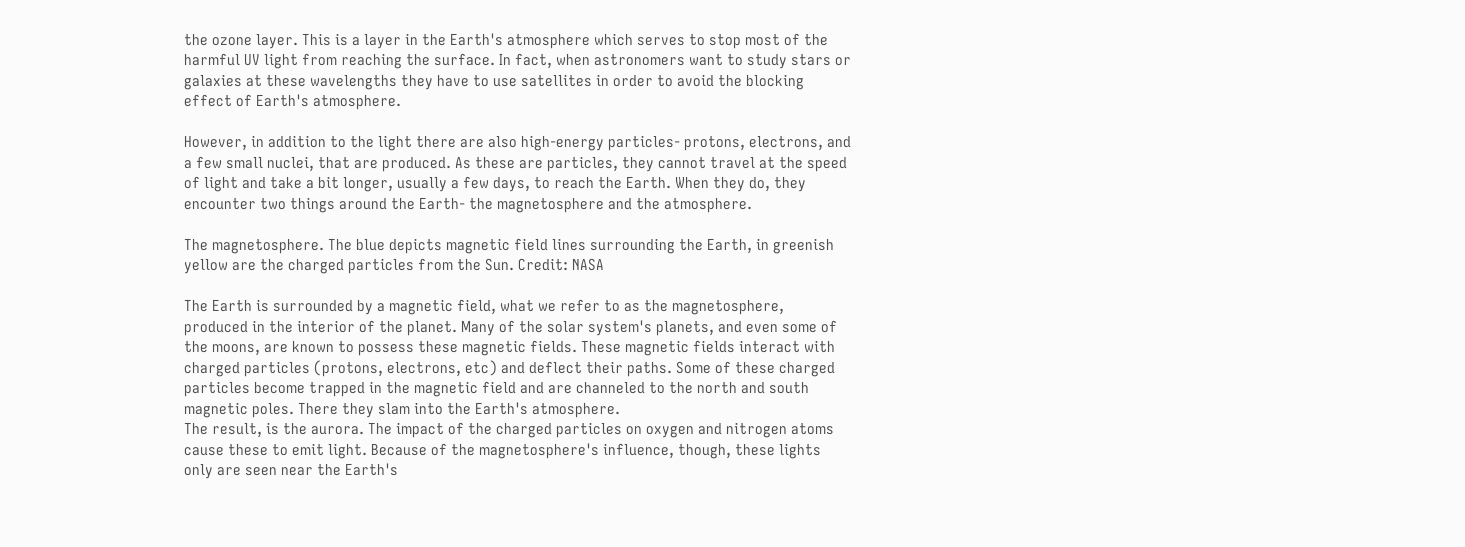the ozone layer. This is a layer in the Earth's atmosphere which serves to stop most of the harmful UV light from reaching the surface. In fact, when astronomers want to study stars or galaxies at these wavelengths they have to use satellites in order to avoid the blocking effect of Earth's atmosphere.

However, in addition to the light there are also high-energy particles- protons, electrons, and a few small nuclei, that are produced. As these are particles, they cannot travel at the speed of light and take a bit longer, usually a few days, to reach the Earth. When they do, they encounter two things around the Earth- the magnetosphere and the atmosphere.

The magnetosphere. The blue depicts magnetic field lines surrounding the Earth, in greenish yellow are the charged particles from the Sun. Credit: NASA

The Earth is surrounded by a magnetic field, what we refer to as the magnetosphere, produced in the interior of the planet. Many of the solar system's planets, and even some of the moons, are known to possess these magnetic fields. These magnetic fields interact with charged particles (protons, electrons, etc) and deflect their paths. Some of these charged particles become trapped in the magnetic field and are channeled to the north and south magnetic poles. There they slam into the Earth's atmosphere.
The result, is the aurora. The impact of the charged particles on oxygen and nitrogen atoms cause these to emit light. Because of the magnetosphere's influence, though, these lights only are seen near the Earth's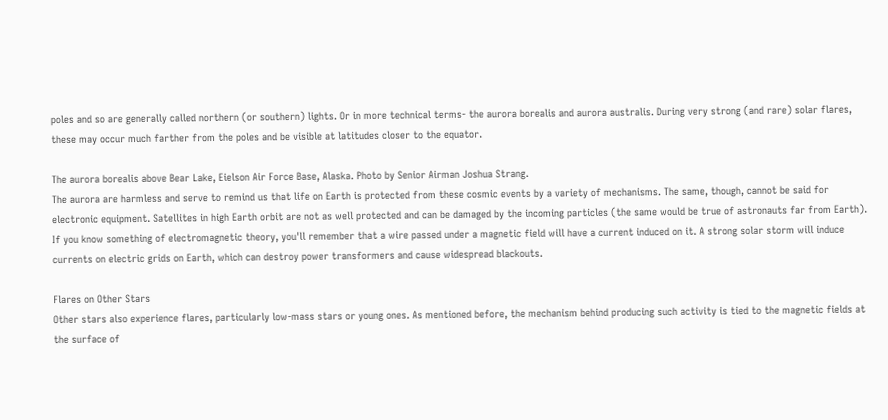poles and so are generally called northern (or southern) lights. Or in more technical terms- the aurora borealis and aurora australis. During very strong (and rare) solar flares, these may occur much farther from the poles and be visible at latitudes closer to the equator.

The aurora borealis above Bear Lake, Eielson Air Force Base, Alaska. Photo by Senior Airman Joshua Strang.
The aurora are harmless and serve to remind us that life on Earth is protected from these cosmic events by a variety of mechanisms. The same, though, cannot be said for electronic equipment. Satellites in high Earth orbit are not as well protected and can be damaged by the incoming particles (the same would be true of astronauts far from Earth). If you know something of electromagnetic theory, you'll remember that a wire passed under a magnetic field will have a current induced on it. A strong solar storm will induce currents on electric grids on Earth, which can destroy power transformers and cause widespread blackouts.

Flares on Other Stars
Other stars also experience flares, particularly low-mass stars or young ones. As mentioned before, the mechanism behind producing such activity is tied to the magnetic fields at the surface of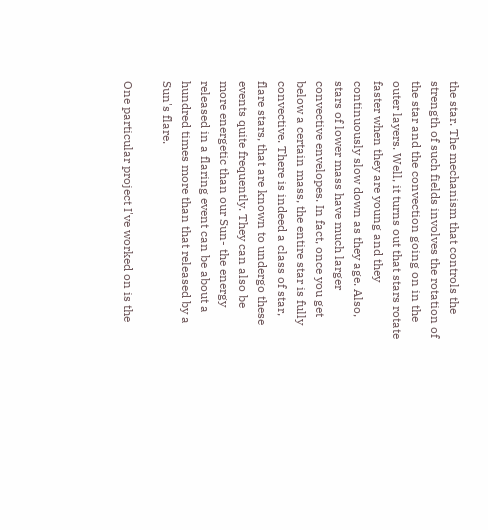the star. The mechanism that controls the strength of such fields involves the rotation of the star and the convection going on in the outer layers. Well, it turns out that stars rotate faster when they are young and they continuously slow down as they age. Also, stars of lower mass have much larger convective envelopes. In fact, once you get below a certain mass, the entire star is fully convective. There is indeed a class of star, flare stars, that are known to undergo these events quite frequently. They can also be more energetic than our Sun- the energy released in a flaring event can be about a hundred times more than that released by a Sun's flare.

One particular project I've worked on is the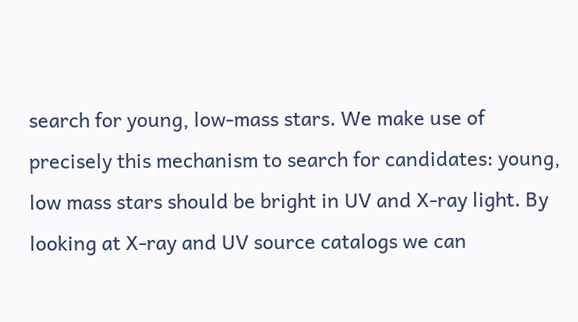search for young, low-mass stars. We make use of precisely this mechanism to search for candidates: young, low mass stars should be bright in UV and X-ray light. By looking at X-ray and UV source catalogs we can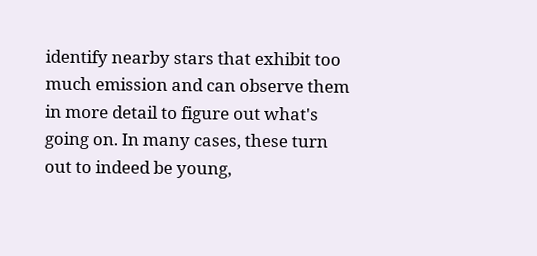identify nearby stars that exhibit too much emission and can observe them in more detail to figure out what's going on. In many cases, these turn out to indeed be young,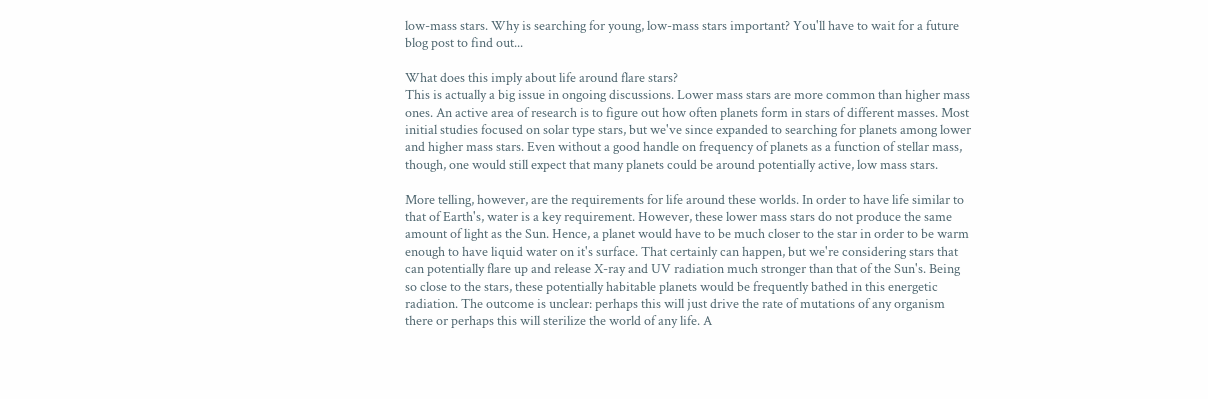low-mass stars. Why is searching for young, low-mass stars important? You'll have to wait for a future blog post to find out...

What does this imply about life around flare stars?
This is actually a big issue in ongoing discussions. Lower mass stars are more common than higher mass ones. An active area of research is to figure out how often planets form in stars of different masses. Most initial studies focused on solar type stars, but we've since expanded to searching for planets among lower and higher mass stars. Even without a good handle on frequency of planets as a function of stellar mass, though, one would still expect that many planets could be around potentially active, low mass stars.

More telling, however, are the requirements for life around these worlds. In order to have life similar to that of Earth's, water is a key requirement. However, these lower mass stars do not produce the same amount of light as the Sun. Hence, a planet would have to be much closer to the star in order to be warm enough to have liquid water on it's surface. That certainly can happen, but we're considering stars that can potentially flare up and release X-ray and UV radiation much stronger than that of the Sun's. Being so close to the stars, these potentially habitable planets would be frequently bathed in this energetic radiation. The outcome is unclear: perhaps this will just drive the rate of mutations of any organism there or perhaps this will sterilize the world of any life. A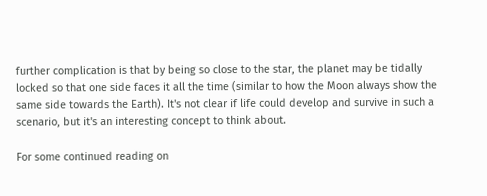further complication is that by being so close to the star, the planet may be tidally locked so that one side faces it all the time (similar to how the Moon always show the same side towards the Earth). It's not clear if life could develop and survive in such a scenario, but it's an interesting concept to think about.

For some continued reading on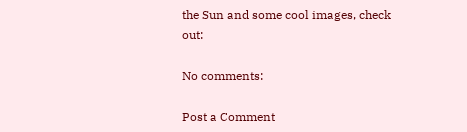the Sun and some cool images, check out:

No comments:

Post a Comment